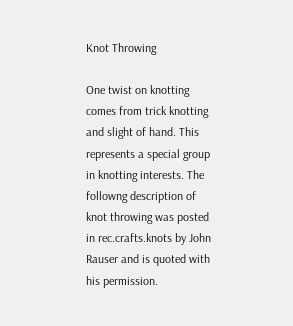Knot Throwing

One twist on knotting comes from trick knotting and slight of hand. This represents a special group in knotting interests. The followng description of knot throwing was posted in rec.crafts.knots by John Rauser and is quoted with his permission.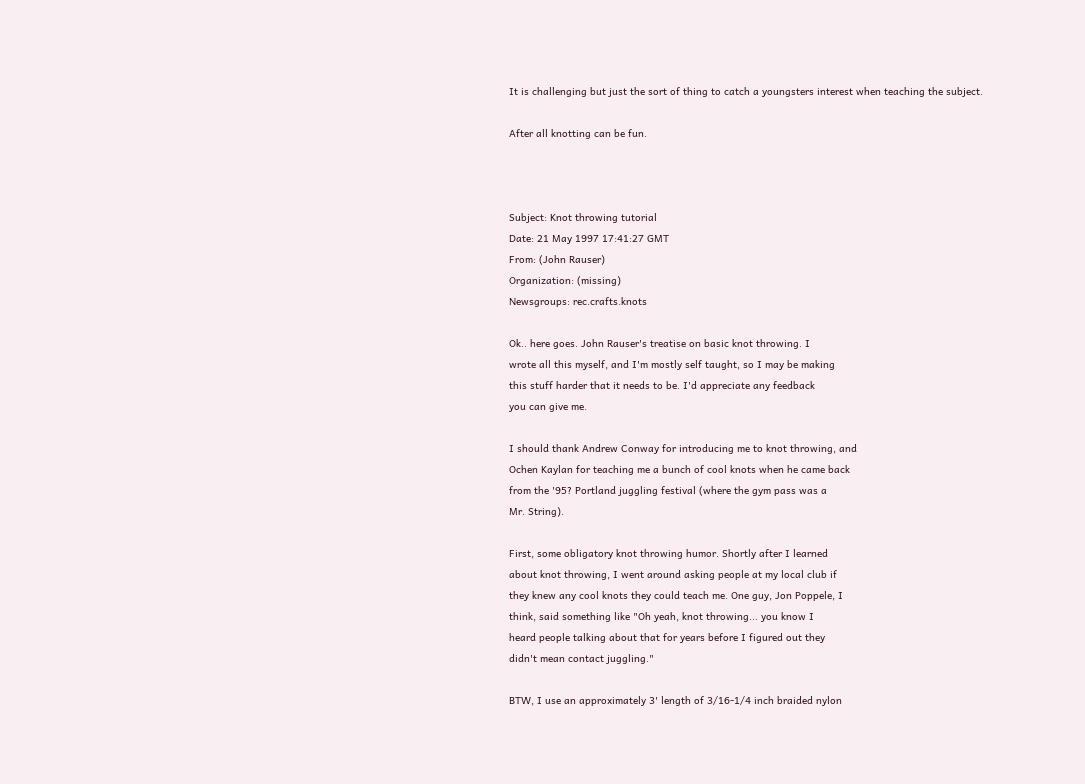It is challenging but just the sort of thing to catch a youngsters interest when teaching the subject.

After all knotting can be fun.



Subject: Knot throwing tutorial
Date: 21 May 1997 17:41:27 GMT
From: (John Rauser)
Organization: (missing)
Newsgroups: rec.crafts.knots

Ok.. here goes. John Rauser's treatise on basic knot throwing. I
wrote all this myself, and I'm mostly self taught, so I may be making
this stuff harder that it needs to be. I'd appreciate any feedback
you can give me.

I should thank Andrew Conway for introducing me to knot throwing, and
Ochen Kaylan for teaching me a bunch of cool knots when he came back
from the '95? Portland juggling festival (where the gym pass was a
Mr. String).

First, some obligatory knot throwing humor. Shortly after I learned
about knot throwing, I went around asking people at my local club if
they knew any cool knots they could teach me. One guy, Jon Poppele, I
think, said something like "Oh yeah, knot throwing... you know I
heard people talking about that for years before I figured out they
didn't mean contact juggling."

BTW, I use an approximately 3' length of 3/16-1/4 inch braided nylon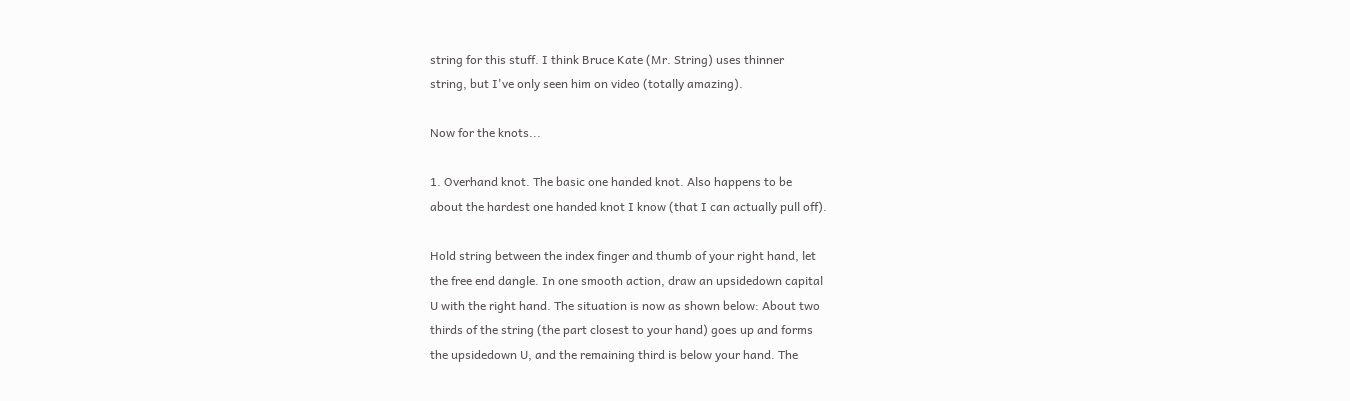string for this stuff. I think Bruce Kate (Mr. String) uses thinner
string, but I've only seen him on video (totally amazing).

Now for the knots...

1. Overhand knot. The basic one handed knot. Also happens to be
about the hardest one handed knot I know (that I can actually pull off).

Hold string between the index finger and thumb of your right hand, let
the free end dangle. In one smooth action, draw an upsidedown capital
U with the right hand. The situation is now as shown below: About two
thirds of the string (the part closest to your hand) goes up and forms
the upsidedown U, and the remaining third is below your hand. The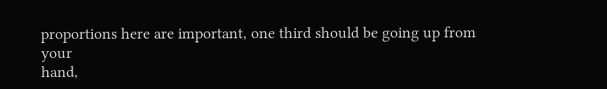proportions here are important, one third should be going up from your
hand,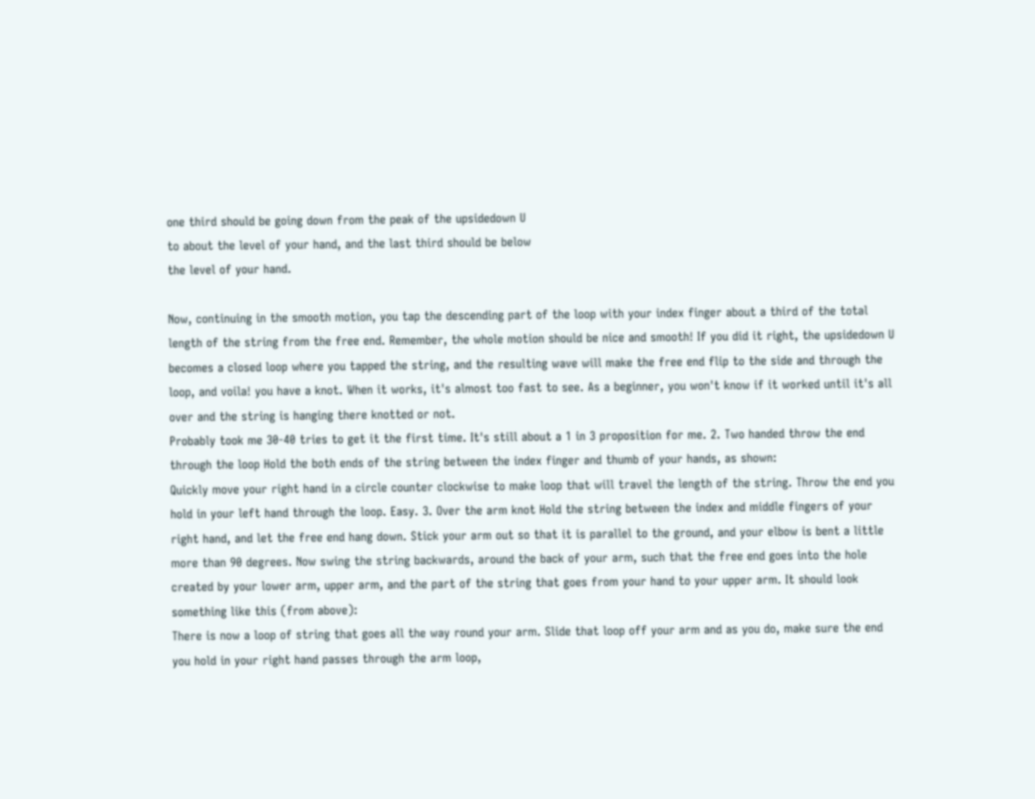one third should be going down from the peak of the upsidedown U
to about the level of your hand, and the last third should be below
the level of your hand.

Now, continuing in the smooth motion, you tap the descending part of the loop with your index finger about a third of the total length of the string from the free end. Remember, the whole motion should be nice and smooth! If you did it right, the upsidedown U becomes a closed loop where you tapped the string, and the resulting wave will make the free end flip to the side and through the loop, and voila! you have a knot. When it works, it's almost too fast to see. As a beginner, you won't know if it worked until it's all over and the string is hanging there knotted or not.
Probably took me 30-40 tries to get it the first time. It's still about a 1 in 3 proposition for me. 2. Two handed throw the end through the loop Hold the both ends of the string between the index finger and thumb of your hands, as shown:
Quickly move your right hand in a circle counter clockwise to make loop that will travel the length of the string. Throw the end you hold in your left hand through the loop. Easy. 3. Over the arm knot Hold the string between the index and middle fingers of your right hand, and let the free end hang down. Stick your arm out so that it is parallel to the ground, and your elbow is bent a little more than 90 degrees. Now swing the string backwards, around the back of your arm, such that the free end goes into the hole created by your lower arm, upper arm, and the part of the string that goes from your hand to your upper arm. It should look something like this (from above):
There is now a loop of string that goes all the way round your arm. Slide that loop off your arm and as you do, make sure the end you hold in your right hand passes through the arm loop,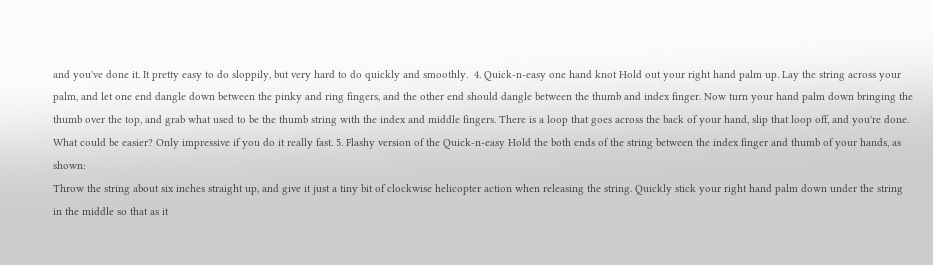and you've done it. It pretty easy to do sloppily, but very hard to do quickly and smoothly.  4. Quick-n-easy one hand knot Hold out your right hand palm up. Lay the string across your palm, and let one end dangle down between the pinky and ring fingers, and the other end should dangle between the thumb and index finger. Now turn your hand palm down bringing the thumb over the top, and grab what used to be the thumb string with the index and middle fingers. There is a loop that goes across the back of your hand, slip that loop off, and you're done. What could be easier? Only impressive if you do it really fast. 5. Flashy version of the Quick-n-easy Hold the both ends of the string between the index finger and thumb of your hands, as shown:
Throw the string about six inches straight up, and give it just a tiny bit of clockwise helicopter action when releasing the string. Quickly stick your right hand palm down under the string in the middle so that as it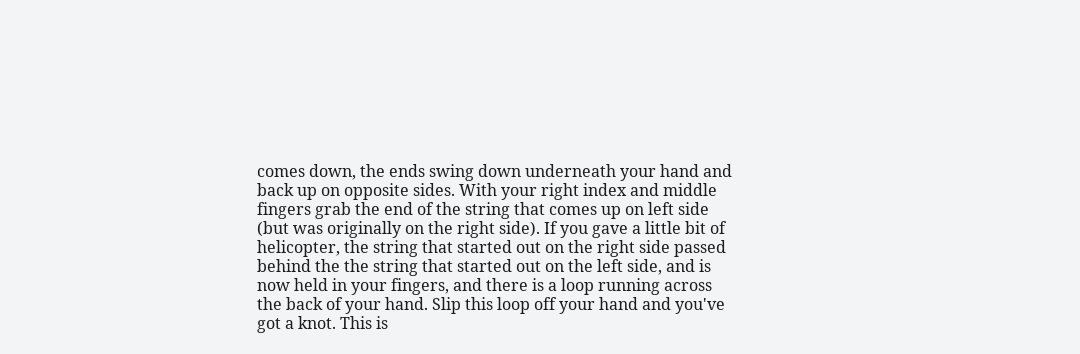comes down, the ends swing down underneath your hand and back up on opposite sides. With your right index and middle fingers grab the end of the string that comes up on left side (but was originally on the right side). If you gave a little bit of helicopter, the string that started out on the right side passed behind the the string that started out on the left side, and is now held in your fingers, and there is a loop running across the back of your hand. Slip this loop off your hand and you've got a knot. This is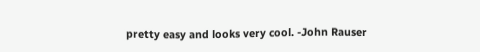pretty easy and looks very cool. -John Rauser